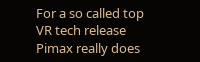For a so called top VR tech release Pimax really does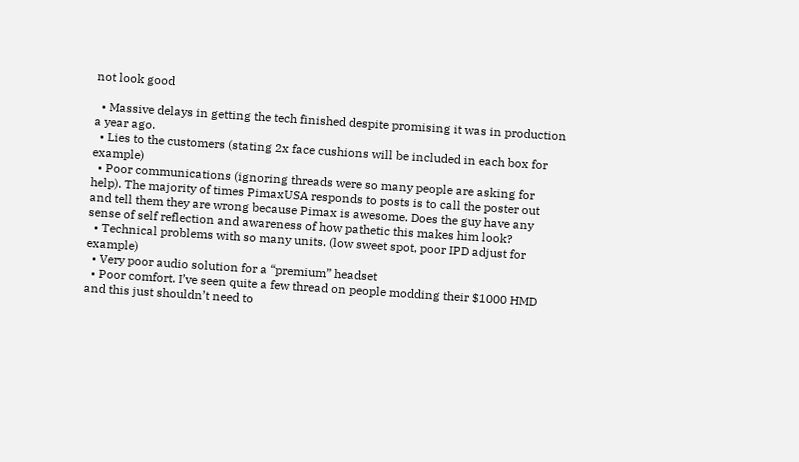not look good

  • Massive delays in getting the tech finished despite promising it was in production a year ago.
  • Lies to the customers (stating 2x face cushions will be included in each box for example)
  • Poor communications (ignoring threads were so many people are asking for help). The majority of times PimaxUSA responds to posts is to call the poster out and tell them they are wrong because Pimax is awesome. Does the guy have any sense of self reflection and awareness of how pathetic this makes him look?
  • Technical problems with so many units. (low sweet spot, poor IPD adjust for example)
  • Very poor audio solution for a “premium” headset
  • Poor comfort. I’ve seen quite a few thread on people modding their $1000 HMD and this just shouldn’t need to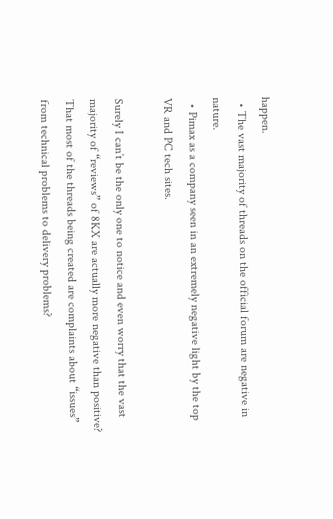happen.
  • The vast majority of threads on the official forum are negative in nature.
  • Pimax as a company seen in an extremely negative light by the top VR and PC tech sites.

Surely I can’t be the only one to notice and even worry that the vast majority of “reviews” of 8KX are actually more negative than positive? That most of the threads being created are complaints about “issues” from technical problems to delivery problems?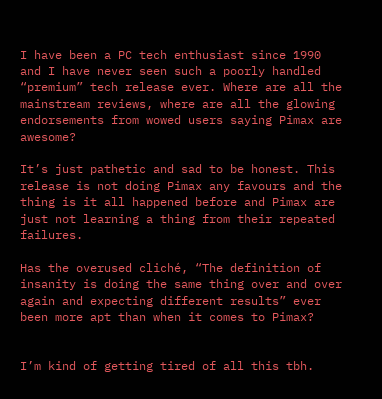I have been a PC tech enthusiast since 1990 and I have never seen such a poorly handled “premium” tech release ever. Where are all the mainstream reviews, where are all the glowing endorsements from wowed users saying Pimax are awesome?

It’s just pathetic and sad to be honest. This release is not doing Pimax any favours and the thing is it all happened before and Pimax are just not learning a thing from their repeated failures.

Has the overused cliché, “The definition of insanity is doing the same thing over and over again and expecting different results” ever been more apt than when it comes to Pimax?


I’m kind of getting tired of all this tbh.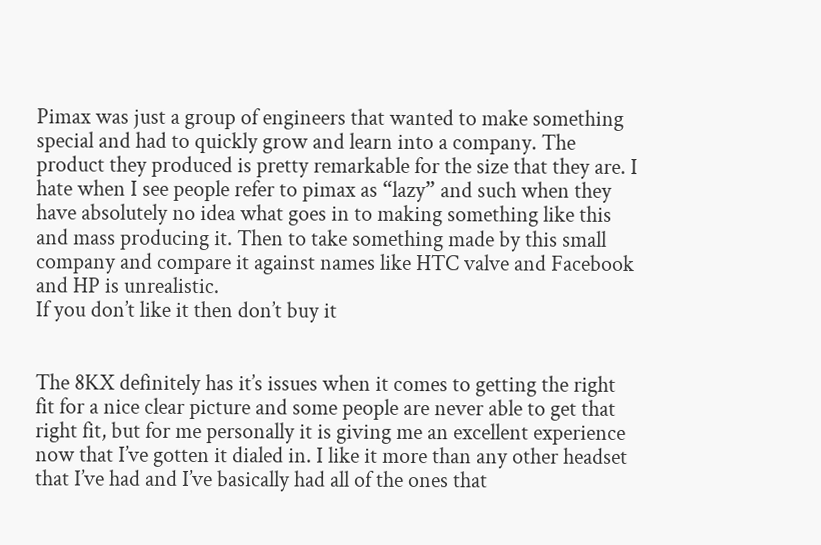Pimax was just a group of engineers that wanted to make something special and had to quickly grow and learn into a company. The product they produced is pretty remarkable for the size that they are. I hate when I see people refer to pimax as “lazy” and such when they have absolutely no idea what goes in to making something like this and mass producing it. Then to take something made by this small company and compare it against names like HTC valve and Facebook and HP is unrealistic.
If you don’t like it then don’t buy it


The 8KX definitely has it’s issues when it comes to getting the right fit for a nice clear picture and some people are never able to get that right fit, but for me personally it is giving me an excellent experience now that I’ve gotten it dialed in. I like it more than any other headset that I’ve had and I’ve basically had all of the ones that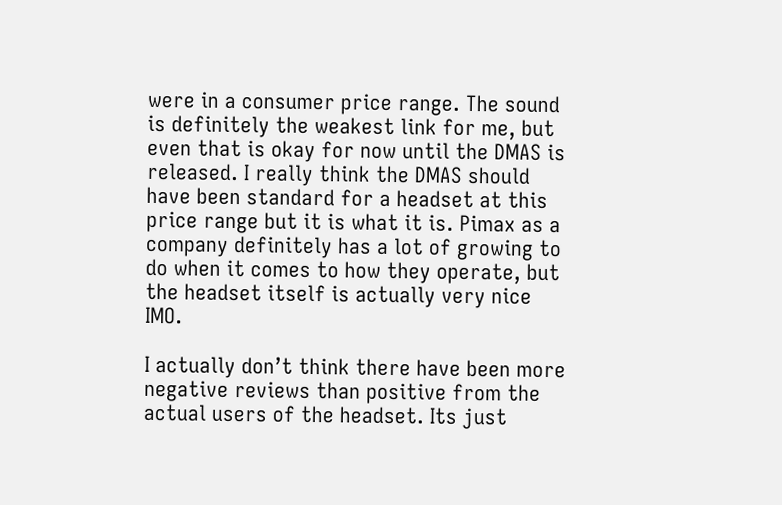were in a consumer price range. The sound is definitely the weakest link for me, but even that is okay for now until the DMAS is released. I really think the DMAS should have been standard for a headset at this price range but it is what it is. Pimax as a company definitely has a lot of growing to do when it comes to how they operate, but the headset itself is actually very nice IMO.

I actually don’t think there have been more negative reviews than positive from the actual users of the headset. Its just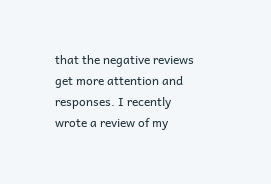that the negative reviews get more attention and responses. I recently wrote a review of my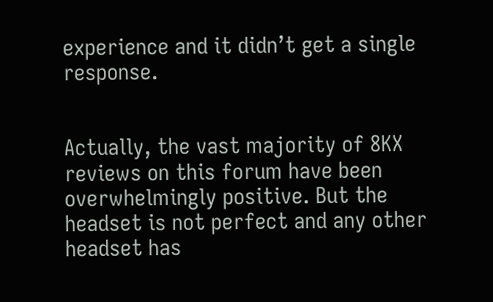experience and it didn’t get a single response.


Actually, the vast majority of 8KX reviews on this forum have been overwhelmingly positive. But the headset is not perfect and any other headset has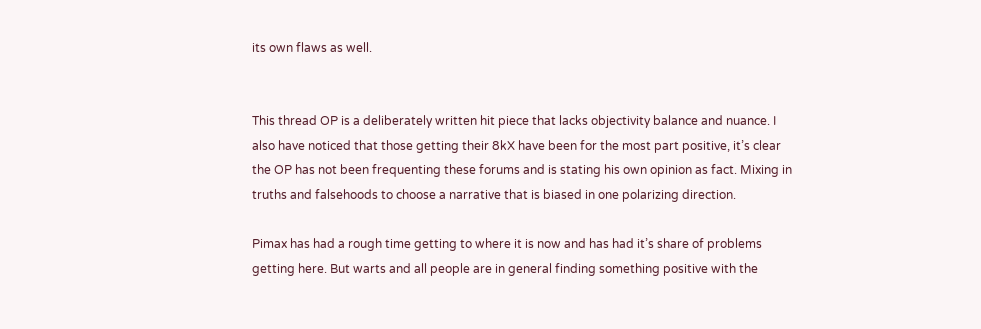its own flaws as well.


This thread OP is a deliberately written hit piece that lacks objectivity balance and nuance. I also have noticed that those getting their 8kX have been for the most part positive, it’s clear the OP has not been frequenting these forums and is stating his own opinion as fact. Mixing in truths and falsehoods to choose a narrative that is biased in one polarizing direction.

Pimax has had a rough time getting to where it is now and has had it’s share of problems getting here. But warts and all people are in general finding something positive with the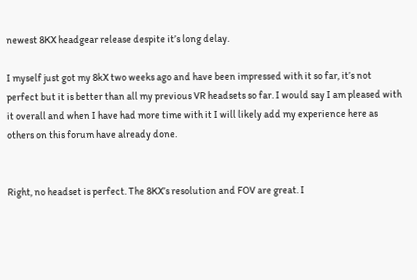newest 8KX headgear release despite it’s long delay.

I myself just got my 8kX two weeks ago and have been impressed with it so far, it’s not perfect but it is better than all my previous VR headsets so far. I would say I am pleased with it overall and when I have had more time with it I will likely add my experience here as others on this forum have already done.


Right, no headset is perfect. The 8KX’s resolution and FOV are great. I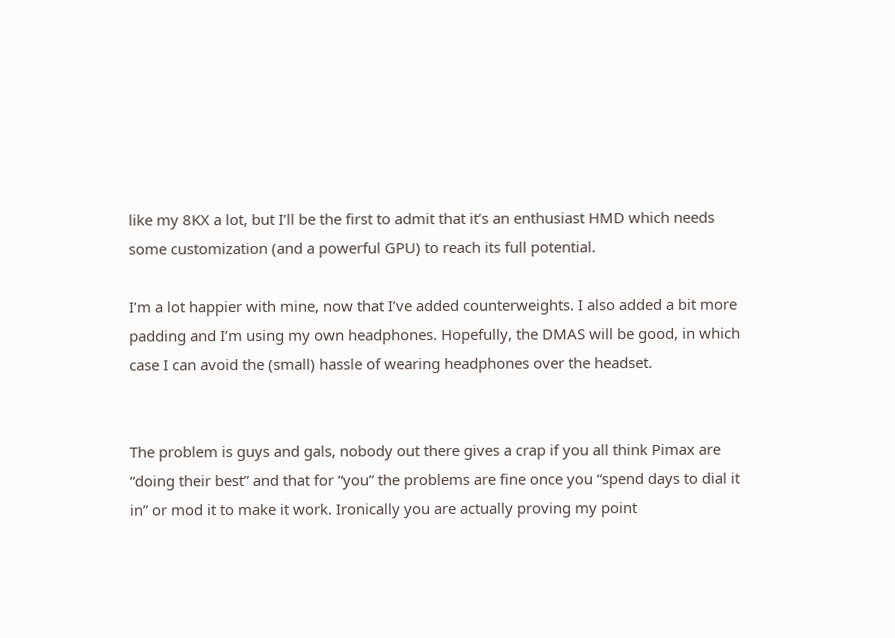like my 8KX a lot, but I’ll be the first to admit that it’s an enthusiast HMD which needs some customization (and a powerful GPU) to reach its full potential.

I’m a lot happier with mine, now that I’ve added counterweights. I also added a bit more padding and I’m using my own headphones. Hopefully, the DMAS will be good, in which case I can avoid the (small) hassle of wearing headphones over the headset.


The problem is guys and gals, nobody out there gives a crap if you all think Pimax are “doing their best” and that for “you” the problems are fine once you “spend days to dial it in” or mod it to make it work. Ironically you are actually proving my point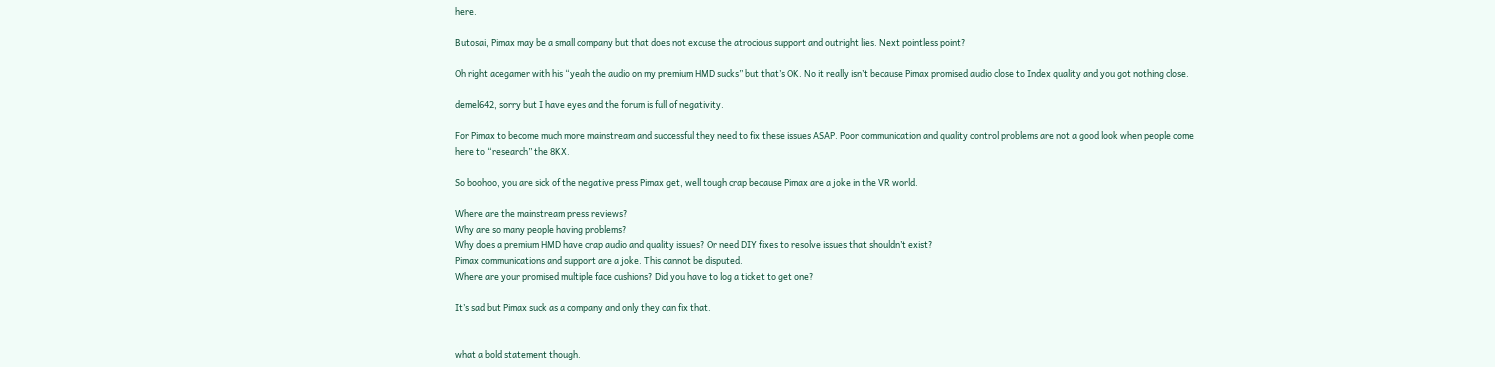here.

Butosai, Pimax may be a small company but that does not excuse the atrocious support and outright lies. Next pointless point?

Oh right acegamer with his “yeah the audio on my premium HMD sucks” but that’s OK. No it really isn’t because Pimax promised audio close to Index quality and you got nothing close.

demel642, sorry but I have eyes and the forum is full of negativity.

For Pimax to become much more mainstream and successful they need to fix these issues ASAP. Poor communication and quality control problems are not a good look when people come here to “research” the 8KX.

So boohoo, you are sick of the negative press Pimax get, well tough crap because Pimax are a joke in the VR world.

Where are the mainstream press reviews?
Why are so many people having problems?
Why does a premium HMD have crap audio and quality issues? Or need DIY fixes to resolve issues that shouldn’t exist?
Pimax communications and support are a joke. This cannot be disputed.
Where are your promised multiple face cushions? Did you have to log a ticket to get one?

It’s sad but Pimax suck as a company and only they can fix that.


what a bold statement though.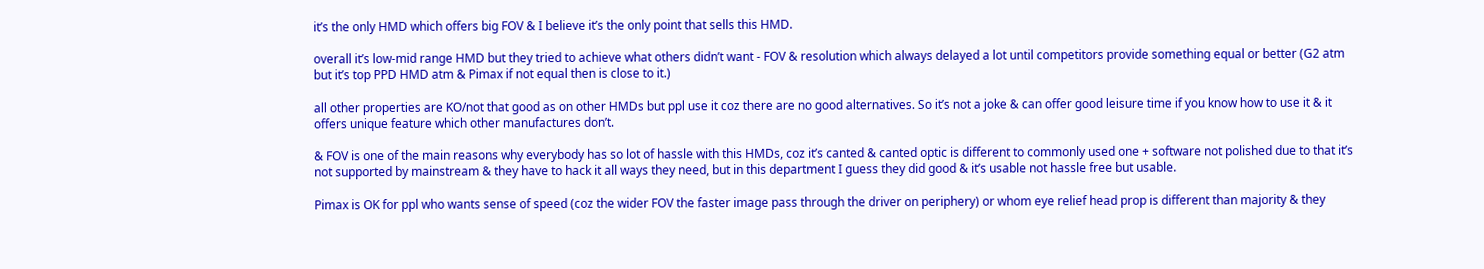it’s the only HMD which offers big FOV & I believe it’s the only point that sells this HMD.

overall it’s low-mid range HMD but they tried to achieve what others didn’t want - FOV & resolution which always delayed a lot until competitors provide something equal or better (G2 atm but it’s top PPD HMD atm & Pimax if not equal then is close to it.)

all other properties are KO/not that good as on other HMDs but ppl use it coz there are no good alternatives. So it’s not a joke & can offer good leisure time if you know how to use it & it offers unique feature which other manufactures don’t.

& FOV is one of the main reasons why everybody has so lot of hassle with this HMDs, coz it’s canted & canted optic is different to commonly used one + software not polished due to that it’s not supported by mainstream & they have to hack it all ways they need, but in this department I guess they did good & it’s usable not hassle free but usable.

Pimax is OK for ppl who wants sense of speed (coz the wider FOV the faster image pass through the driver on periphery) or whom eye relief head prop is different than majority & they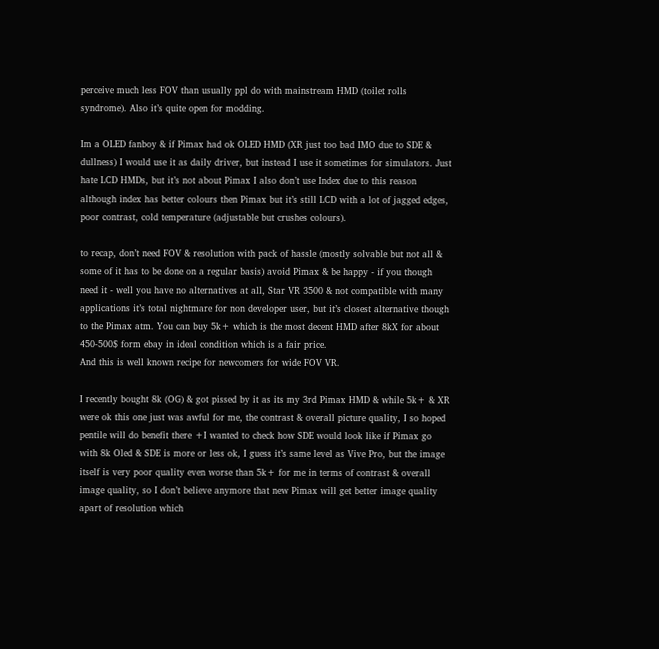perceive much less FOV than usually ppl do with mainstream HMD (toilet rolls syndrome). Also it’s quite open for modding.

Im a OLED fanboy & if Pimax had ok OLED HMD (XR just too bad IMO due to SDE & dullness) I would use it as daily driver, but instead I use it sometimes for simulators. Just hate LCD HMDs, but it’s not about Pimax I also don’t use Index due to this reason although index has better colours then Pimax but it’s still LCD with a lot of jagged edges, poor contrast, cold temperature (adjustable but crushes colours).

to recap, don’t need FOV & resolution with pack of hassle (mostly solvable but not all & some of it has to be done on a regular basis) avoid Pimax & be happy - if you though need it - well you have no alternatives at all, Star VR 3500 & not compatible with many applications it’s total nightmare for non developer user, but it’s closest alternative though to the Pimax atm. You can buy 5k+ which is the most decent HMD after 8kX for about 450-500$ form ebay in ideal condition which is a fair price.
And this is well known recipe for newcomers for wide FOV VR.

I recently bought 8k (OG) & got pissed by it as its my 3rd Pimax HMD & while 5k+ & XR were ok this one just was awful for me, the contrast & overall picture quality, I so hoped pentile will do benefit there +I wanted to check how SDE would look like if Pimax go with 8k Oled & SDE is more or less ok, I guess it’s same level as Vive Pro, but the image itself is very poor quality even worse than 5k+ for me in terms of contrast & overall image quality, so I don’t believe anymore that new Pimax will get better image quality apart of resolution which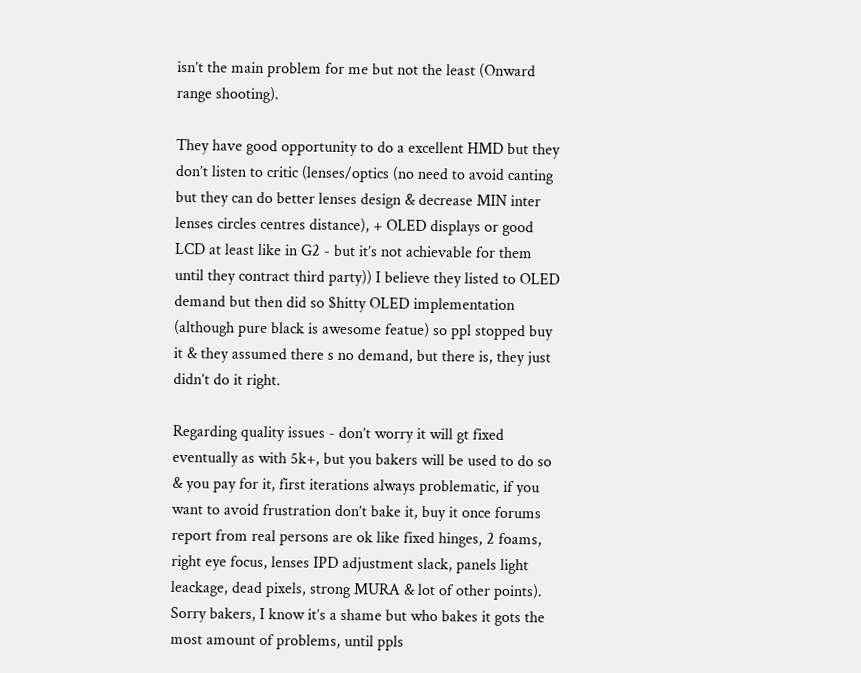isn’t the main problem for me but not the least (Onward range shooting).

They have good opportunity to do a excellent HMD but they don’t listen to critic (lenses/optics (no need to avoid canting but they can do better lenses design & decrease MIN inter lenses circles centres distance), + OLED displays or good LCD at least like in G2 - but it’s not achievable for them until they contract third party)) I believe they listed to OLED demand but then did so $hitty OLED implementation (although pure black is awesome featue) so ppl stopped buy it & they assumed there s no demand, but there is, they just didn’t do it right.

Regarding quality issues - don’t worry it will gt fixed eventually as with 5k+, but you bakers will be used to do so & you pay for it, first iterations always problematic, if you want to avoid frustration don’t bake it, buy it once forums report from real persons are ok like fixed hinges, 2 foams, right eye focus, lenses IPD adjustment slack, panels light leackage, dead pixels, strong MURA & lot of other points). Sorry bakers, I know it’s a shame but who bakes it gots the most amount of problems, until ppls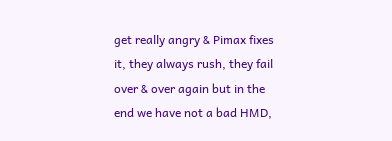get really angry & Pimax fixes it, they always rush, they fail over & over again but in the end we have not a bad HMD,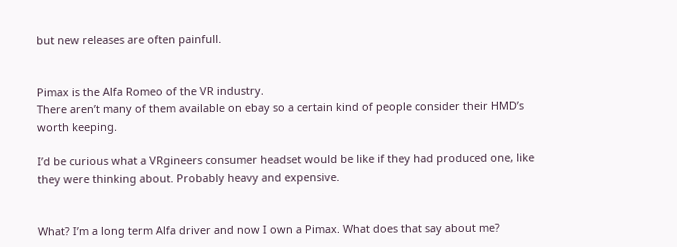but new releases are often painfull.


Pimax is the Alfa Romeo of the VR industry.
There aren’t many of them available on ebay so a certain kind of people consider their HMD’s worth keeping.

I’d be curious what a VRgineers consumer headset would be like if they had produced one, like they were thinking about. Probably heavy and expensive.


What? I’m a long term Alfa driver and now I own a Pimax. What does that say about me?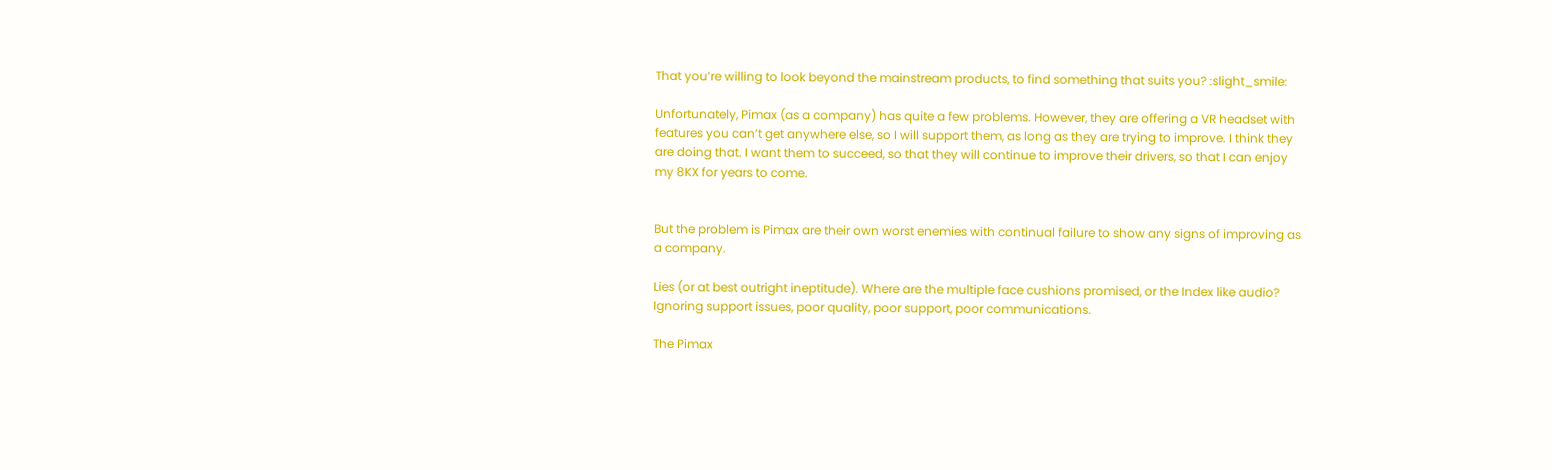That you’re willing to look beyond the mainstream products, to find something that suits you? :slight_smile:

Unfortunately, Pimax (as a company) has quite a few problems. However, they are offering a VR headset with features you can’t get anywhere else, so I will support them, as long as they are trying to improve. I think they are doing that. I want them to succeed, so that they will continue to improve their drivers, so that I can enjoy my 8KX for years to come.


But the problem is Pimax are their own worst enemies with continual failure to show any signs of improving as a company.

Lies (or at best outright ineptitude). Where are the multiple face cushions promised, or the Index like audio? Ignoring support issues, poor quality, poor support, poor communications.

The Pimax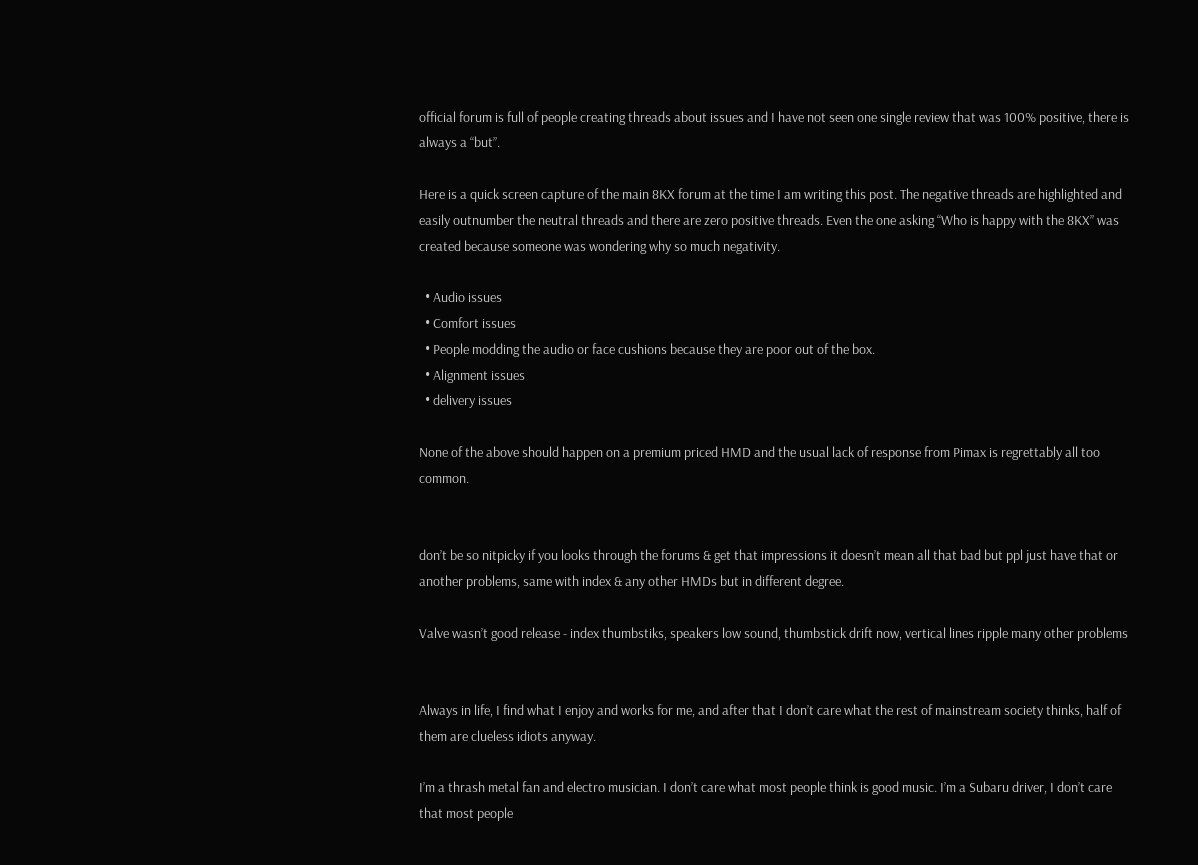official forum is full of people creating threads about issues and I have not seen one single review that was 100% positive, there is always a “but”.

Here is a quick screen capture of the main 8KX forum at the time I am writing this post. The negative threads are highlighted and easily outnumber the neutral threads and there are zero positive threads. Even the one asking “Who is happy with the 8KX” was created because someone was wondering why so much negativity.

  • Audio issues
  • Comfort issues
  • People modding the audio or face cushions because they are poor out of the box.
  • Alignment issues
  • delivery issues

None of the above should happen on a premium priced HMD and the usual lack of response from Pimax is regrettably all too common.


don’t be so nitpicky if you looks through the forums & get that impressions it doesn’t mean all that bad but ppl just have that or another problems, same with index & any other HMDs but in different degree.

Valve wasn’t good release - index thumbstiks, speakers low sound, thumbstick drift now, vertical lines ripple many other problems


Always in life, I find what I enjoy and works for me, and after that I don’t care what the rest of mainstream society thinks, half of them are clueless idiots anyway.

I’m a thrash metal fan and electro musician. I don’t care what most people think is good music. I’m a Subaru driver, I don’t care that most people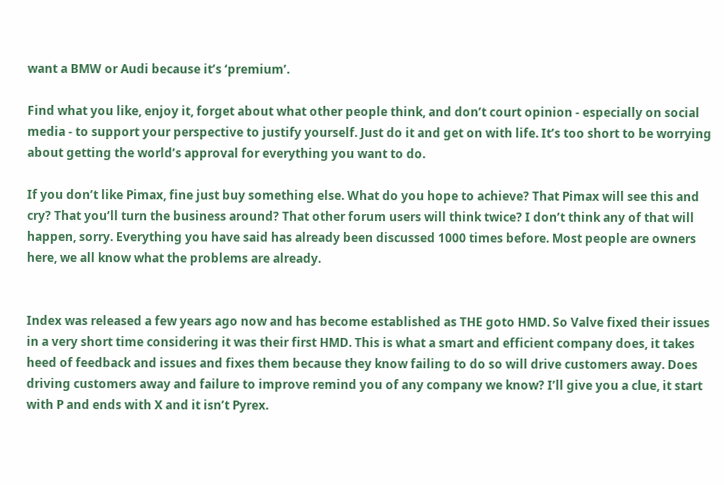want a BMW or Audi because it’s ‘premium’.

Find what you like, enjoy it, forget about what other people think, and don’t court opinion - especially on social media - to support your perspective to justify yourself. Just do it and get on with life. It’s too short to be worrying about getting the world’s approval for everything you want to do.

If you don’t like Pimax, fine just buy something else. What do you hope to achieve? That Pimax will see this and cry? That you’ll turn the business around? That other forum users will think twice? I don’t think any of that will happen, sorry. Everything you have said has already been discussed 1000 times before. Most people are owners here, we all know what the problems are already.


Index was released a few years ago now and has become established as THE goto HMD. So Valve fixed their issues in a very short time considering it was their first HMD. This is what a smart and efficient company does, it takes heed of feedback and issues and fixes them because they know failing to do so will drive customers away. Does driving customers away and failure to improve remind you of any company we know? I’ll give you a clue, it start with P and ends with X and it isn’t Pyrex.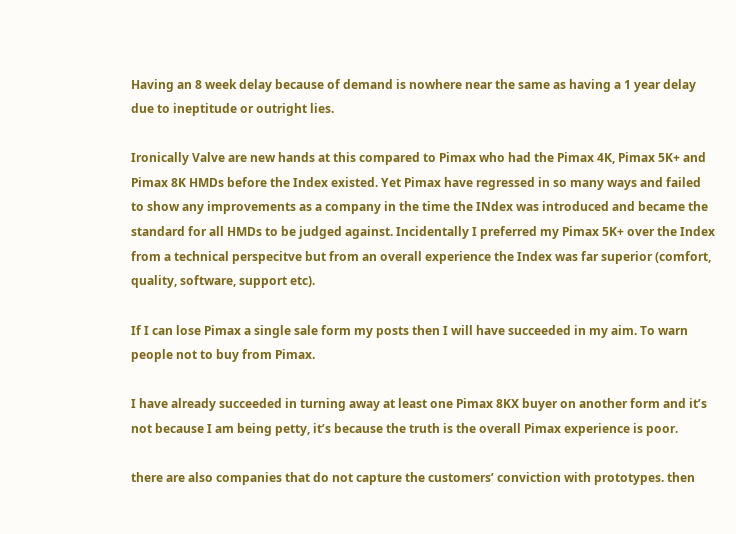Having an 8 week delay because of demand is nowhere near the same as having a 1 year delay due to ineptitude or outright lies.

Ironically Valve are new hands at this compared to Pimax who had the Pimax 4K, Pimax 5K+ and Pimax 8K HMDs before the Index existed. Yet Pimax have regressed in so many ways and failed to show any improvements as a company in the time the INdex was introduced and became the standard for all HMDs to be judged against. Incidentally I preferred my Pimax 5K+ over the Index from a technical perspecitve but from an overall experience the Index was far superior (comfort, quality, software, support etc).

If I can lose Pimax a single sale form my posts then I will have succeeded in my aim. To warn people not to buy from Pimax.

I have already succeeded in turning away at least one Pimax 8KX buyer on another form and it’s not because I am being petty, it’s because the truth is the overall Pimax experience is poor.

there are also companies that do not capture the customers’ conviction with prototypes. then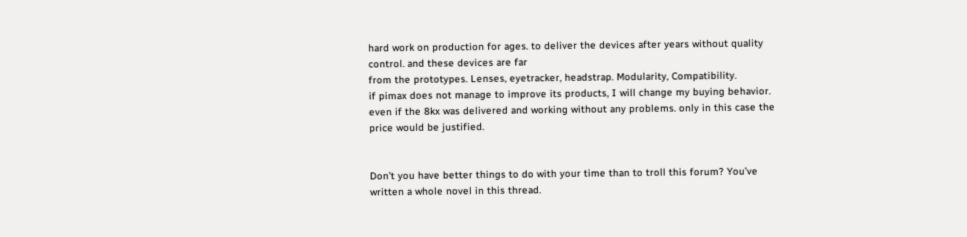hard work on production for ages. to deliver the devices after years without quality control. and these devices are far
from the prototypes. Lenses, eyetracker, headstrap. Modularity, Compatibility.
if pimax does not manage to improve its products, I will change my buying behavior.
even if the 8kx was delivered and working without any problems. only in this case the price would be justified.


Don’t you have better things to do with your time than to troll this forum? You’ve written a whole novel in this thread.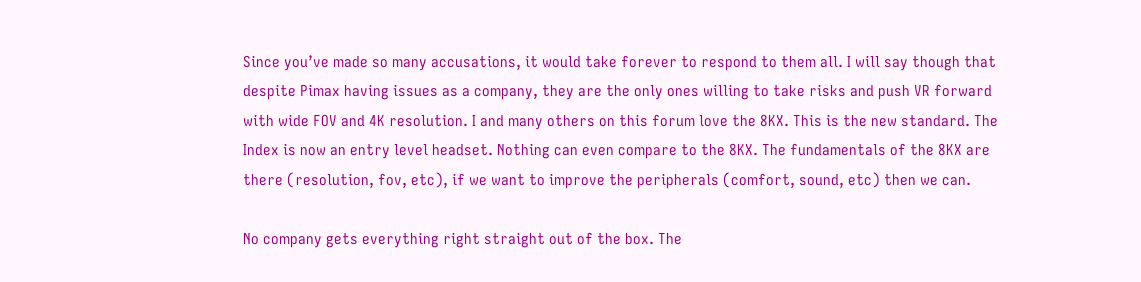Since you’ve made so many accusations, it would take forever to respond to them all. I will say though that despite Pimax having issues as a company, they are the only ones willing to take risks and push VR forward with wide FOV and 4K resolution. I and many others on this forum love the 8KX. This is the new standard. The Index is now an entry level headset. Nothing can even compare to the 8KX. The fundamentals of the 8KX are there (resolution, fov, etc), if we want to improve the peripherals (comfort, sound, etc) then we can.

No company gets everything right straight out of the box. The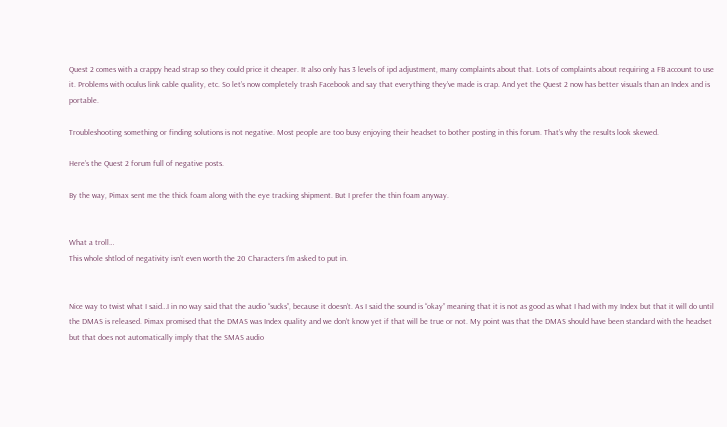Quest 2 comes with a crappy head strap so they could price it cheaper. It also only has 3 levels of ipd adjustment, many complaints about that. Lots of complaints about requiring a FB account to use it. Problems with oculus link cable quality, etc. So let’s now completely trash Facebook and say that everything they’ve made is crap. And yet the Quest 2 now has better visuals than an Index and is portable.

Troubleshooting something or finding solutions is not negative. Most people are too busy enjoying their headset to bother posting in this forum. That’s why the results look skewed.

Here’s the Quest 2 forum full of negative posts.

By the way, Pimax sent me the thick foam along with the eye tracking shipment. But I prefer the thin foam anyway.


What a troll…
This whole shtlod of negativity isn’t even worth the 20 Characters I’m asked to put in.


Nice way to twist what I said…I in no way said that the audio “sucks”, because it doesn’t. As I said the sound is “okay” meaning that it is not as good as what I had with my Index but that it will do until the DMAS is released. Pimax promised that the DMAS was Index quality and we don’t know yet if that will be true or not. My point was that the DMAS should have been standard with the headset but that does not automatically imply that the SMAS audio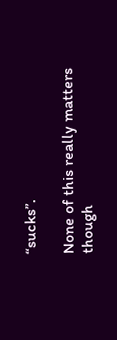“sucks”.

None of this really matters though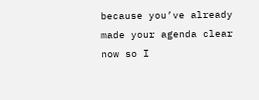because you’ve already made your agenda clear now so I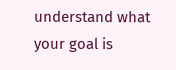understand what your goal is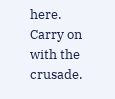here. Carry on with the crusade.